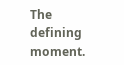The defining moment.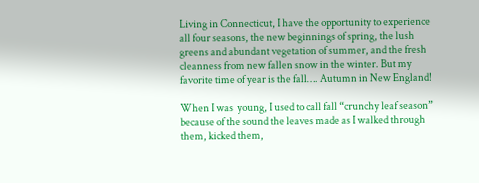Living in Connecticut, I have the opportunity to experience all four seasons, the new beginnings of spring, the lush greens and abundant vegetation of summer, and the fresh cleanness from new fallen snow in the winter. But my favorite time of year is the fall…. Autumn in New England!

When I was  young, I used to call fall “crunchy leaf season” because of the sound the leaves made as I walked through them, kicked them,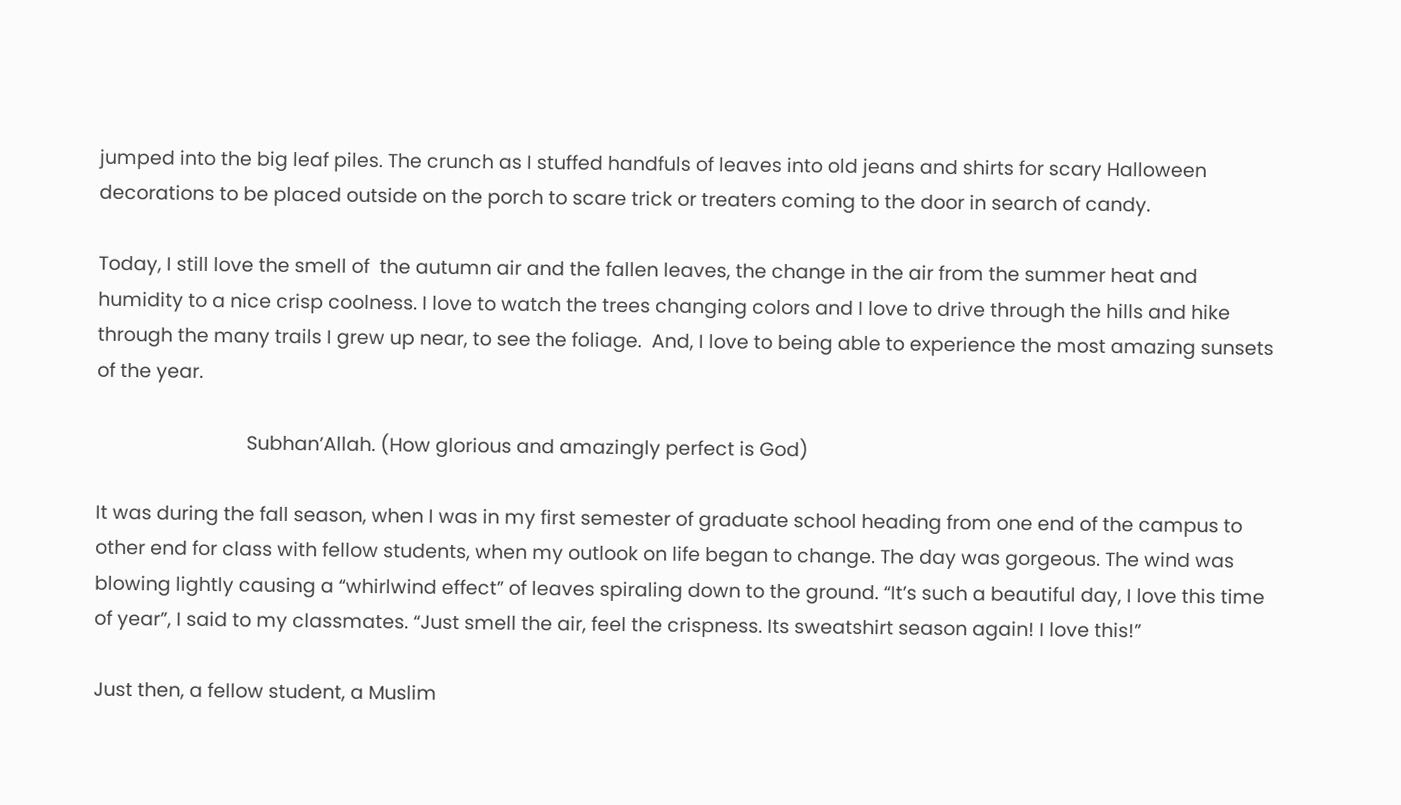jumped into the big leaf piles. The crunch as I stuffed handfuls of leaves into old jeans and shirts for scary Halloween decorations to be placed outside on the porch to scare trick or treaters coming to the door in search of candy.

Today, I still love the smell of  the autumn air and the fallen leaves, the change in the air from the summer heat and humidity to a nice crisp coolness. I love to watch the trees changing colors and I love to drive through the hills and hike through the many trails I grew up near, to see the foliage.  And, I love to being able to experience the most amazing sunsets of the year.

                              Subhan’Allah. (How glorious and amazingly perfect is God)

It was during the fall season, when I was in my first semester of graduate school heading from one end of the campus to other end for class with fellow students, when my outlook on life began to change. The day was gorgeous. The wind was blowing lightly causing a “whirlwind effect” of leaves spiraling down to the ground. “It’s such a beautiful day, I love this time of year”, I said to my classmates. “Just smell the air, feel the crispness. Its sweatshirt season again! I love this!”

Just then, a fellow student, a Muslim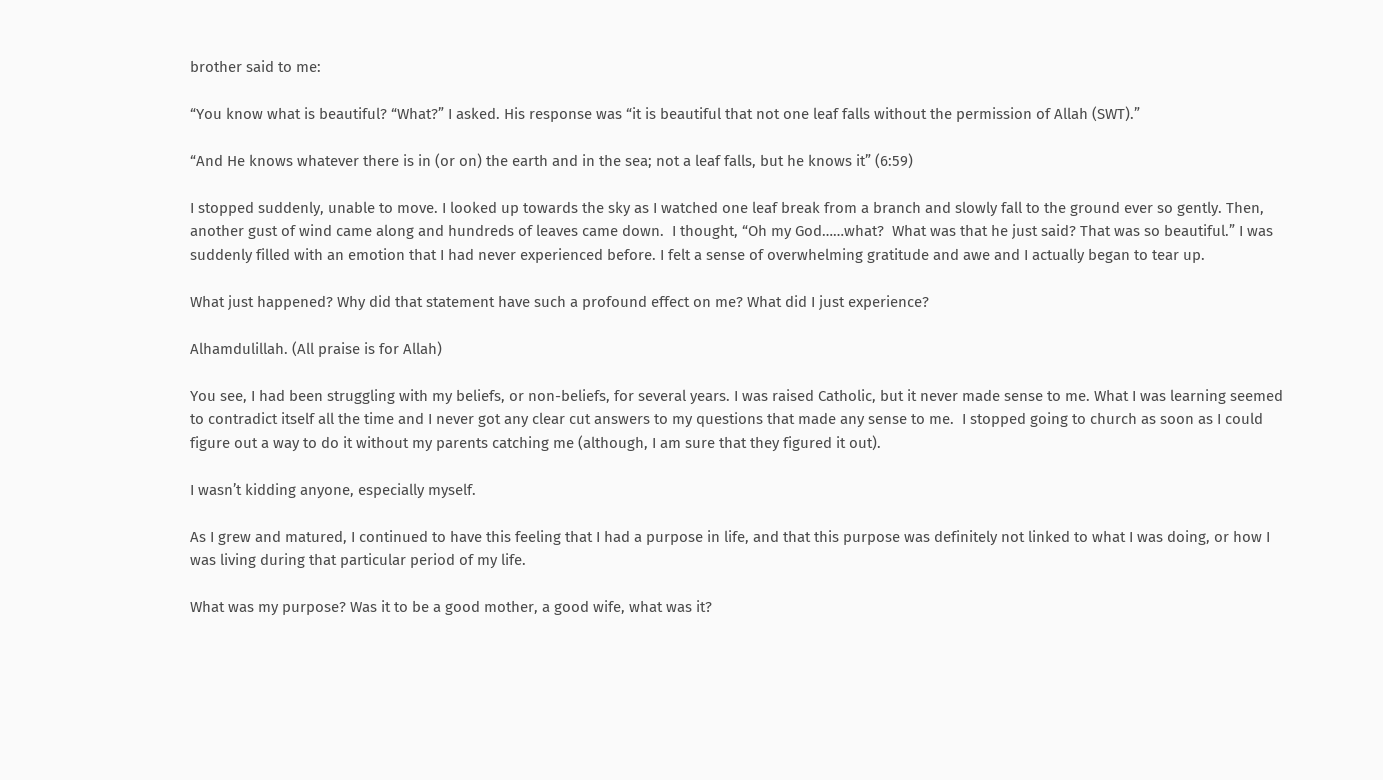brother said to me:

“You know what is beautiful? “What?” I asked. His response was “it is beautiful that not one leaf falls without the permission of Allah (SWT).”

“And He knows whatever there is in (or on) the earth and in the sea; not a leaf falls, but he knows it” (6:59)

I stopped suddenly, unable to move. I looked up towards the sky as I watched one leaf break from a branch and slowly fall to the ground ever so gently. Then, another gust of wind came along and hundreds of leaves came down.  I thought, “Oh my God……what?  What was that he just said? That was so beautiful.” I was suddenly filled with an emotion that I had never experienced before. I felt a sense of overwhelming gratitude and awe and I actually began to tear up.

What just happened? Why did that statement have such a profound effect on me? What did I just experience?

Alhamdulillah. (All praise is for Allah)

You see, I had been struggling with my beliefs, or non-beliefs, for several years. I was raised Catholic, but it never made sense to me. What I was learning seemed to contradict itself all the time and I never got any clear cut answers to my questions that made any sense to me.  I stopped going to church as soon as I could figure out a way to do it without my parents catching me (although, I am sure that they figured it out).

I wasn’t kidding anyone, especially myself.

As I grew and matured, I continued to have this feeling that I had a purpose in life, and that this purpose was definitely not linked to what I was doing, or how I was living during that particular period of my life.

What was my purpose? Was it to be a good mother, a good wife, what was it?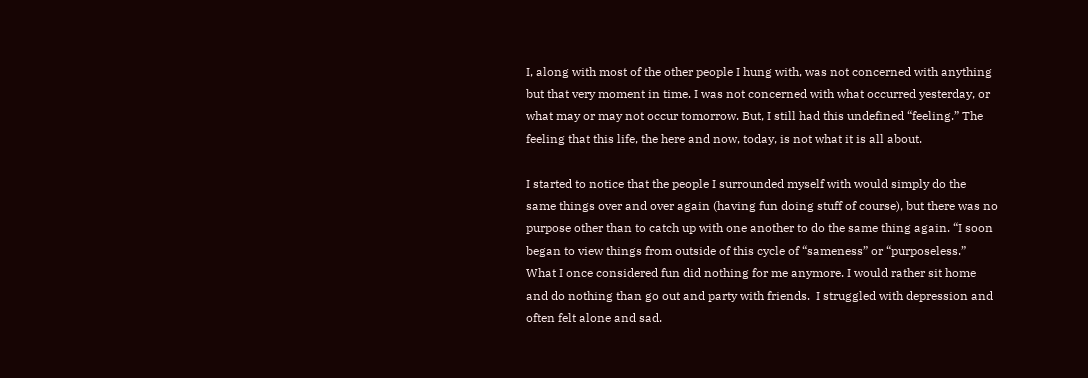I, along with most of the other people I hung with, was not concerned with anything but that very moment in time. I was not concerned with what occurred yesterday, or what may or may not occur tomorrow. But, I still had this undefined “feeling.” The feeling that this life, the here and now, today, is not what it is all about.

I started to notice that the people I surrounded myself with would simply do the same things over and over again (having fun doing stuff of course), but there was no purpose other than to catch up with one another to do the same thing again. “I soon began to view things from outside of this cycle of “sameness” or “purposeless.” What I once considered fun did nothing for me anymore. I would rather sit home and do nothing than go out and party with friends.  I struggled with depression and often felt alone and sad.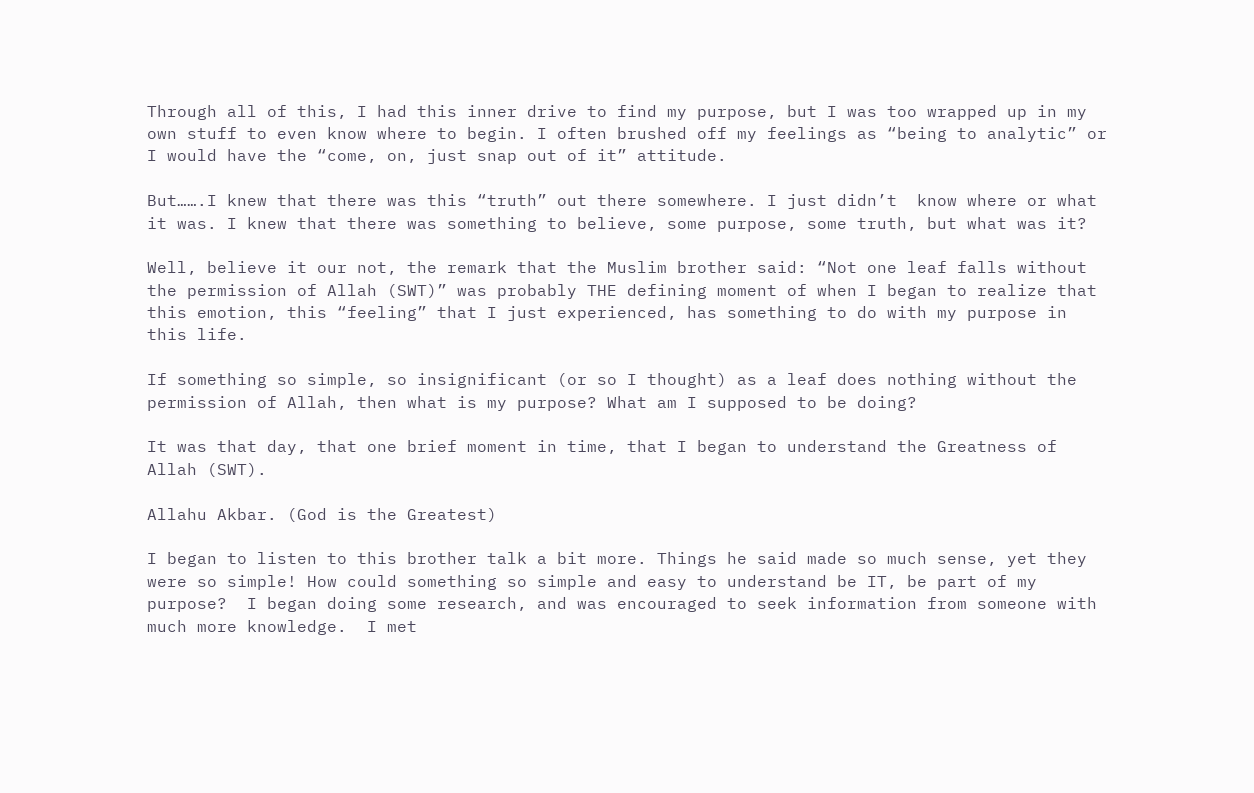Through all of this, I had this inner drive to find my purpose, but I was too wrapped up in my own stuff to even know where to begin. I often brushed off my feelings as “being to analytic” or I would have the “come, on, just snap out of it” attitude.

But…….I knew that there was this “truth” out there somewhere. I just didn’t  know where or what it was. I knew that there was something to believe, some purpose, some truth, but what was it?

Well, believe it our not, the remark that the Muslim brother said: “Not one leaf falls without the permission of Allah (SWT)” was probably THE defining moment of when I began to realize that this emotion, this “feeling” that I just experienced, has something to do with my purpose in this life.

If something so simple, so insignificant (or so I thought) as a leaf does nothing without the permission of Allah, then what is my purpose? What am I supposed to be doing?

It was that day, that one brief moment in time, that I began to understand the Greatness of Allah (SWT).

Allahu Akbar. (God is the Greatest)

I began to listen to this brother talk a bit more. Things he said made so much sense, yet they were so simple! How could something so simple and easy to understand be IT, be part of my purpose?  I began doing some research, and was encouraged to seek information from someone with much more knowledge.  I met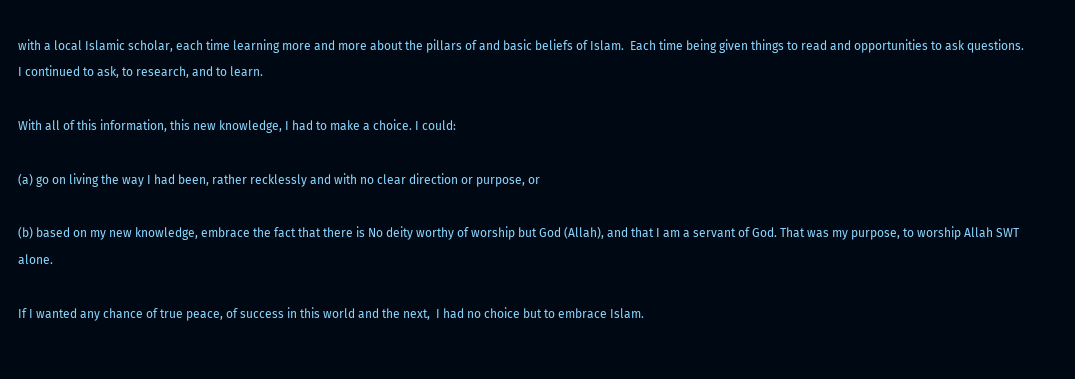with a local Islamic scholar, each time learning more and more about the pillars of and basic beliefs of Islam.  Each time being given things to read and opportunities to ask questions. I continued to ask, to research, and to learn.

With all of this information, this new knowledge, I had to make a choice. I could:

(a) go on living the way I had been, rather recklessly and with no clear direction or purpose, or

(b) based on my new knowledge, embrace the fact that there is No deity worthy of worship but God (Allah), and that I am a servant of God. That was my purpose, to worship Allah SWT alone.

If I wanted any chance of true peace, of success in this world and the next,  I had no choice but to embrace Islam.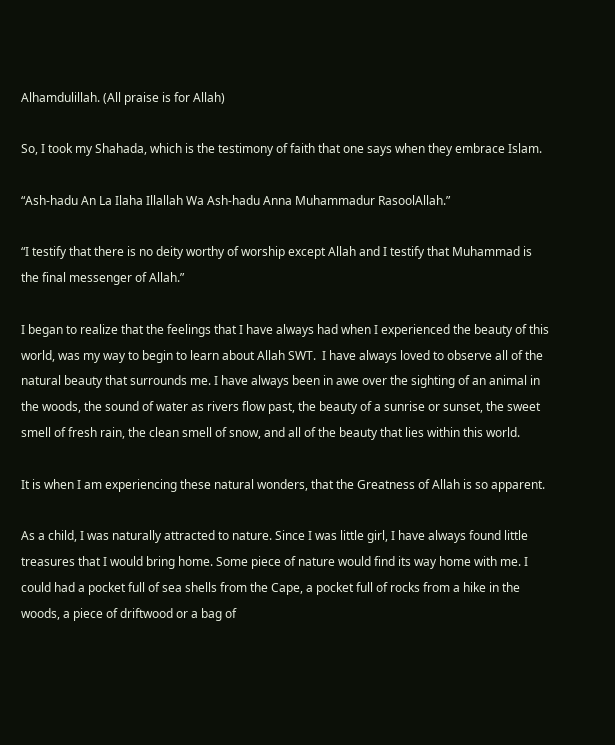Alhamdulillah. (All praise is for Allah)

So, I took my Shahada, which is the testimony of faith that one says when they embrace Islam.

“Ash-hadu An La Ilaha Illallah Wa Ash-hadu Anna Muhammadur RasoolAllah.”

“I testify that there is no deity worthy of worship except Allah and I testify that Muhammad is the final messenger of Allah.”

I began to realize that the feelings that I have always had when I experienced the beauty of this world, was my way to begin to learn about Allah SWT.  I have always loved to observe all of the natural beauty that surrounds me. I have always been in awe over the sighting of an animal in the woods, the sound of water as rivers flow past, the beauty of a sunrise or sunset, the sweet smell of fresh rain, the clean smell of snow, and all of the beauty that lies within this world.

It is when I am experiencing these natural wonders, that the Greatness of Allah is so apparent.

As a child, I was naturally attracted to nature. Since I was little girl, I have always found little treasures that I would bring home. Some piece of nature would find its way home with me. I could had a pocket full of sea shells from the Cape, a pocket full of rocks from a hike in the woods, a piece of driftwood or a bag of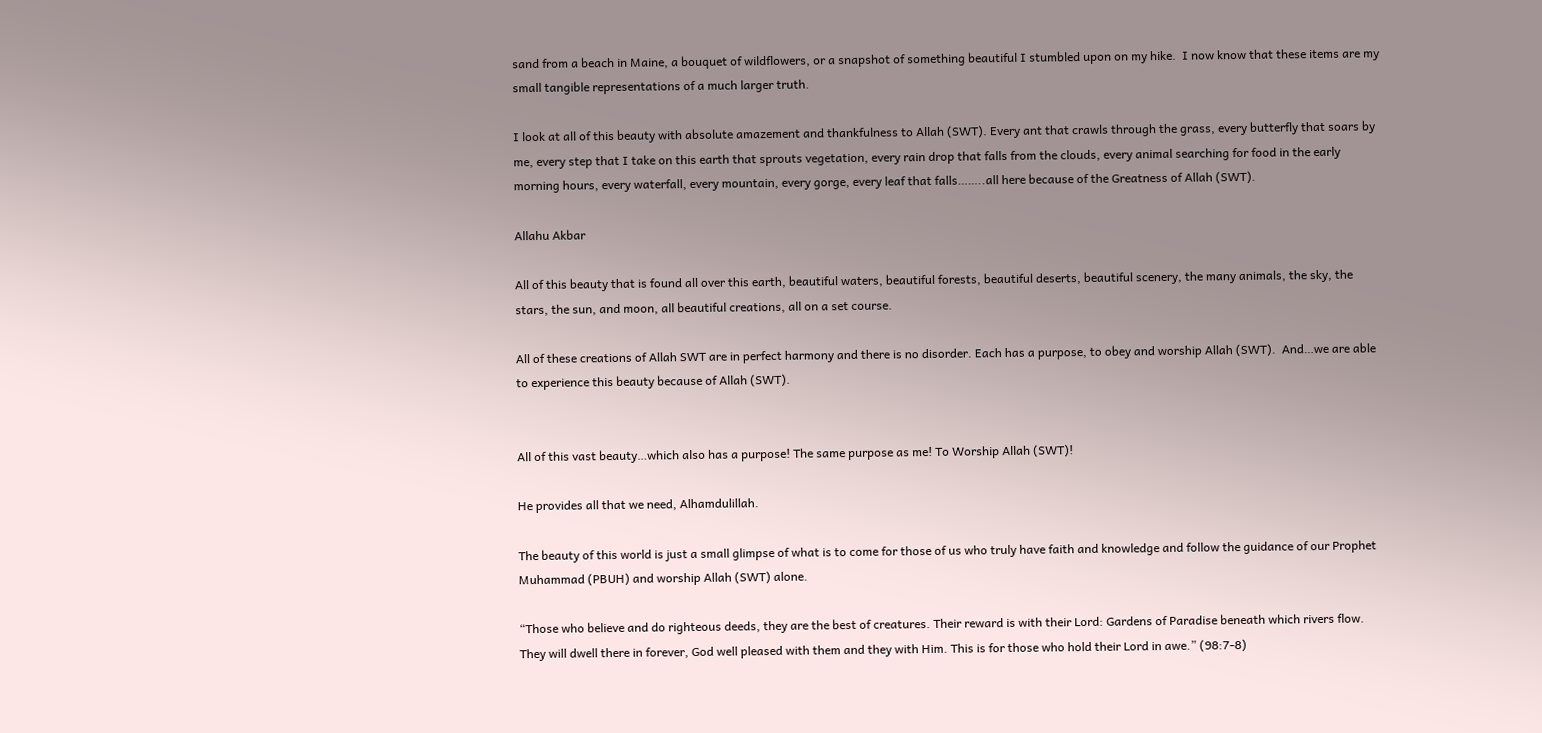sand from a beach in Maine, a bouquet of wildflowers, or a snapshot of something beautiful I stumbled upon on my hike.  I now know that these items are my small tangible representations of a much larger truth.

I look at all of this beauty with absolute amazement and thankfulness to Allah (SWT). Every ant that crawls through the grass, every butterfly that soars by me, every step that I take on this earth that sprouts vegetation, every rain drop that falls from the clouds, every animal searching for food in the early morning hours, every waterfall, every mountain, every gorge, every leaf that falls……..all here because of the Greatness of Allah (SWT).

Allahu Akbar

All of this beauty that is found all over this earth, beautiful waters, beautiful forests, beautiful deserts, beautiful scenery, the many animals, the sky, the stars, the sun, and moon, all beautiful creations, all on a set course.

All of these creations of Allah SWT are in perfect harmony and there is no disorder. Each has a purpose, to obey and worship Allah (SWT).  And…we are able to experience this beauty because of Allah (SWT).


All of this vast beauty…which also has a purpose! The same purpose as me! To Worship Allah (SWT)!

He provides all that we need, Alhamdulillah.

The beauty of this world is just a small glimpse of what is to come for those of us who truly have faith and knowledge and follow the guidance of our Prophet Muhammad (PBUH) and worship Allah (SWT) alone.

“Those who believe and do righteous deeds, they are the best of creatures. Their reward is with their Lord: Gardens of Paradise beneath which rivers flow. They will dwell there in forever, God well pleased with them and they with Him. This is for those who hold their Lord in awe.” (98:7-8)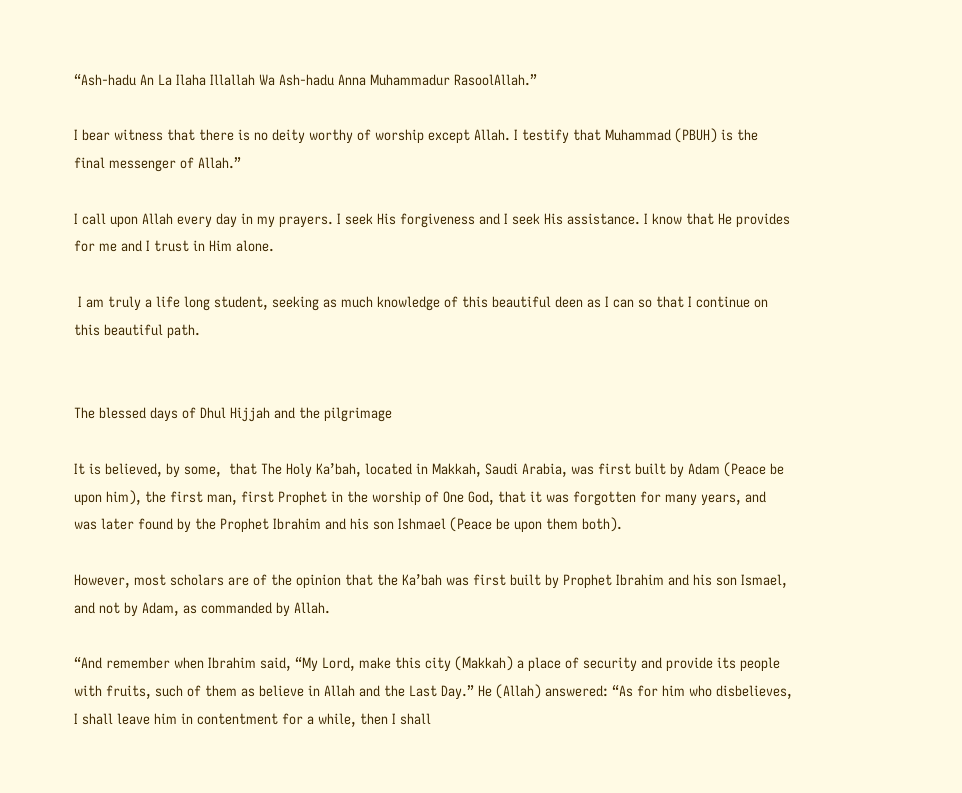“Ash-hadu An La Ilaha Illallah Wa Ash-hadu Anna Muhammadur RasoolAllah.”

I bear witness that there is no deity worthy of worship except Allah. I testify that Muhammad (PBUH) is the final messenger of Allah.”

I call upon Allah every day in my prayers. I seek His forgiveness and I seek His assistance. I know that He provides for me and I trust in Him alone.

 I am truly a life long student, seeking as much knowledge of this beautiful deen as I can so that I continue on this beautiful path.


The blessed days of Dhul Hijjah and the pilgrimage

It is believed, by some,  that The Holy Ka’bah, located in Makkah, Saudi Arabia, was first built by Adam (Peace be upon him), the first man, first Prophet in the worship of One God, that it was forgotten for many years, and was later found by the Prophet Ibrahim and his son Ishmael (Peace be upon them both).

However, most scholars are of the opinion that the Ka’bah was first built by Prophet Ibrahim and his son Ismael, and not by Adam, as commanded by Allah.

“And remember when Ibrahim said, “My Lord, make this city (Makkah) a place of security and provide its people with fruits, such of them as believe in Allah and the Last Day.” He (Allah) answered: “As for him who disbelieves, I shall leave him in contentment for a while, then I shall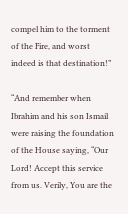compel him to the torment of the Fire, and worst indeed is that destination!”

“And remember when Ibrahim and his son Ismail were raising the foundation of the House saying, “Our Lord! Accept this service from us. Verily, You are the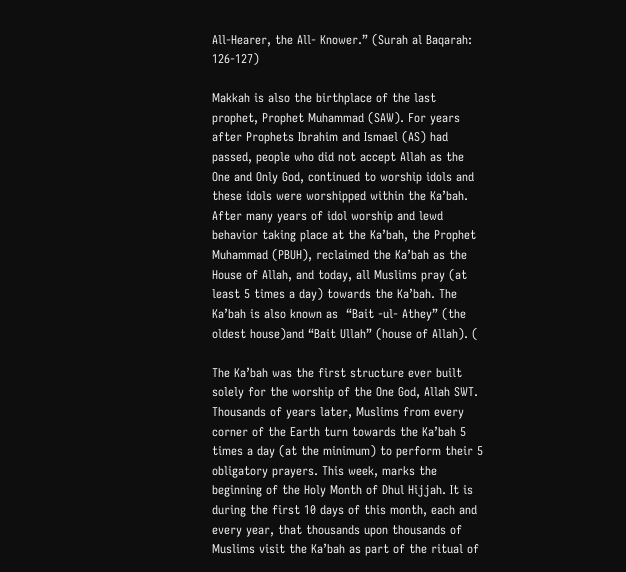All-Hearer, the All- Knower.” (Surah al Baqarah: 126-127)

Makkah is also the birthplace of the last prophet, Prophet Muhammad (SAW). For years after Prophets Ibrahim and Ismael (AS) had passed, people who did not accept Allah as the One and Only God, continued to worship idols and these idols were worshipped within the Ka’bah. After many years of idol worship and lewd behavior taking place at the Ka’bah, the Prophet Muhammad (PBUH), reclaimed the Ka’bah as the House of Allah, and today, all Muslims pray (at least 5 times a day) towards the Ka’bah. The Ka’bah is also known as  “Bait -ul- Athey” (the oldest house)and “Bait Ullah” (house of Allah). (

The Ka’bah was the first structure ever built solely for the worship of the One God, Allah SWT.  Thousands of years later, Muslims from every corner of the Earth turn towards the Ka’bah 5 times a day (at the minimum) to perform their 5 obligatory prayers. This week, marks the beginning of the Holy Month of Dhul Hijjah. It is during the first 10 days of this month, each and every year, that thousands upon thousands of Muslims visit the Ka’bah as part of the ritual of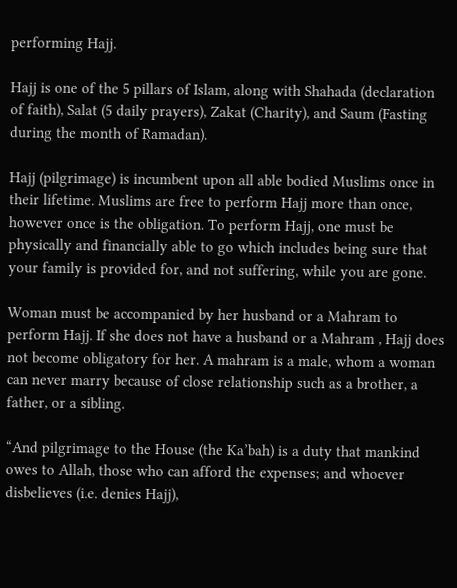performing Hajj.

Hajj is one of the 5 pillars of Islam, along with Shahada (declaration of faith), Salat (5 daily prayers), Zakat (Charity), and Saum (Fasting during the month of Ramadan).

Hajj (pilgrimage) is incumbent upon all able bodied Muslims once in their lifetime. Muslims are free to perform Hajj more than once, however once is the obligation. To perform Hajj, one must be physically and financially able to go which includes being sure that your family is provided for, and not suffering, while you are gone.

Woman must be accompanied by her husband or a Mahram to perform Hajj. If she does not have a husband or a Mahram , Hajj does not become obligatory for her. A mahram is a male, whom a woman can never marry because of close relationship such as a brother, a father, or a sibling.

“And pilgrimage to the House (the Ka’bah) is a duty that mankind owes to Allah, those who can afford the expenses; and whoever disbelieves (i.e. denies Hajj),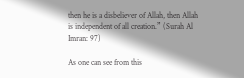then he is a disbeliever of Allah, then Allah is independent of all creation.” (Surah Al Imran: 97)

As one can see from this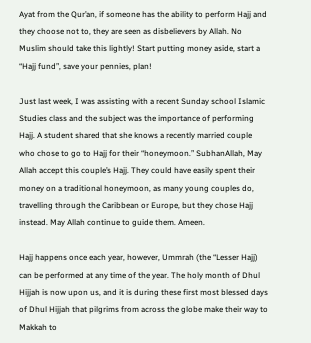Ayat from the Qur’an, if someone has the ability to perform Hajj and they choose not to, they are seen as disbelievers by Allah. No Muslim should take this lightly! Start putting money aside, start a “Hajj fund”, save your pennies, plan!

Just last week, I was assisting with a recent Sunday school Islamic Studies class and the subject was the importance of performing Hajj. A student shared that she knows a recently married couple who chose to go to Hajj for their “honeymoon.” SubhanAllah, May Allah accept this couple’s Hajj. They could have easily spent their money on a traditional honeymoon, as many young couples do, travelling through the Caribbean or Europe, but they chose Hajj instead. May Allah continue to guide them. Ameen.

Hajj happens once each year, however, Ummrah (the “Lesser Hajj) can be performed at any time of the year. The holy month of Dhul Hijjah is now upon us, and it is during these first most blessed days of Dhul Hijjah that pilgrims from across the globe make their way to Makkah to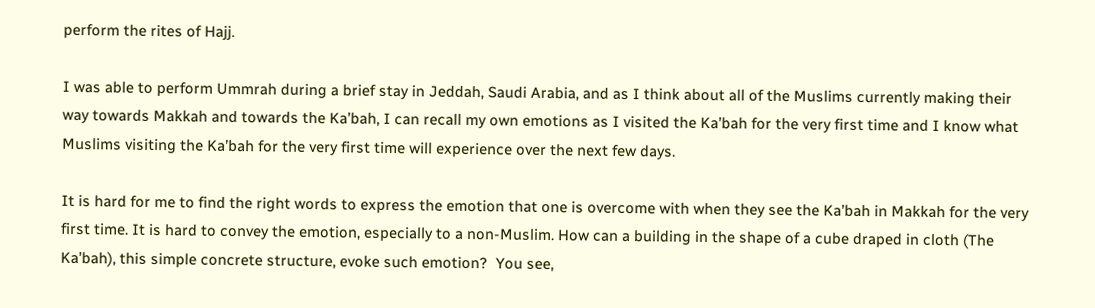perform the rites of Hajj.

I was able to perform Ummrah during a brief stay in Jeddah, Saudi Arabia, and as I think about all of the Muslims currently making their way towards Makkah and towards the Ka’bah, I can recall my own emotions as I visited the Ka’bah for the very first time and I know what Muslims visiting the Ka’bah for the very first time will experience over the next few days.

It is hard for me to find the right words to express the emotion that one is overcome with when they see the Ka’bah in Makkah for the very first time. It is hard to convey the emotion, especially to a non-Muslim. How can a building in the shape of a cube draped in cloth (The  Ka’bah), this simple concrete structure, evoke such emotion?  You see,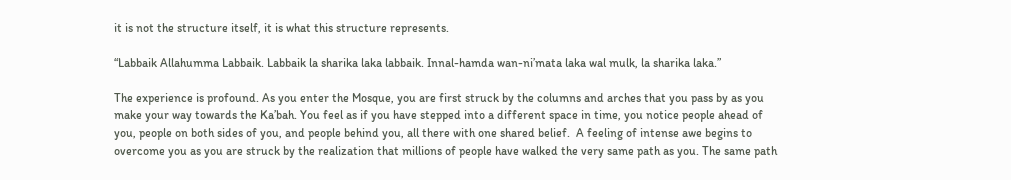it is not the structure itself, it is what this structure represents.

“Labbaik Allahumma Labbaik. Labbaik la sharika laka labbaik. Innal-hamda wan-ni’mata laka wal mulk, la sharika laka.”

The experience is profound. As you enter the Mosque, you are first struck by the columns and arches that you pass by as you make your way towards the Ka’bah. You feel as if you have stepped into a different space in time, you notice people ahead of you, people on both sides of you, and people behind you, all there with one shared belief.  A feeling of intense awe begins to overcome you as you are struck by the realization that millions of people have walked the very same path as you. The same path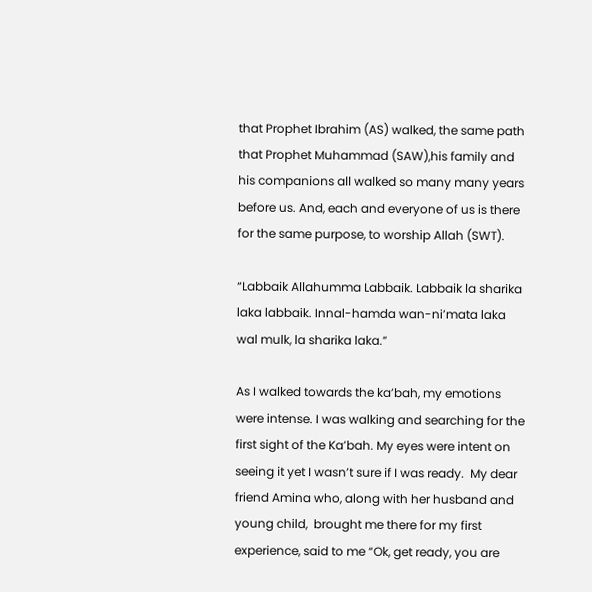that Prophet Ibrahim (AS) walked, the same path that Prophet Muhammad (SAW),his family and his companions all walked so many many years before us. And, each and everyone of us is there for the same purpose, to worship Allah (SWT).

“Labbaik Allahumma Labbaik. Labbaik la sharika laka labbaik. Innal-hamda wan-ni’mata laka wal mulk, la sharika laka.”

As I walked towards the ka’bah, my emotions were intense. I was walking and searching for the first sight of the Ka’bah. My eyes were intent on seeing it yet I wasn’t sure if I was ready.  My dear friend Amina who, along with her husband and young child,  brought me there for my first experience, said to me “Ok, get ready, you are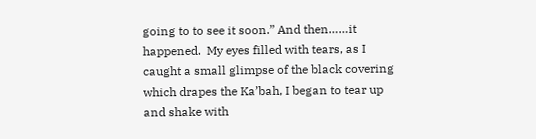going to to see it soon.” And then……it happened.  My eyes filled with tears, as I caught a small glimpse of the black covering which drapes the Ka’bah, I began to tear up and shake with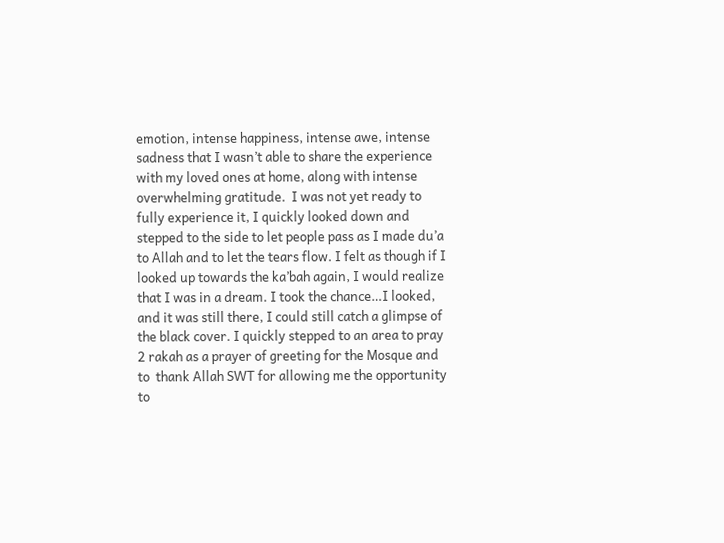emotion, intense happiness, intense awe, intense sadness that I wasn’t able to share the experience with my loved ones at home, along with intense overwhelming gratitude.  I was not yet ready to fully experience it, I quickly looked down and stepped to the side to let people pass as I made du’a to Allah and to let the tears flow. I felt as though if I looked up towards the ka’bah again, I would realize that I was in a dream. I took the chance…I looked, and it was still there, I could still catch a glimpse of the black cover. I quickly stepped to an area to pray 2 rakah as a prayer of greeting for the Mosque and to  thank Allah SWT for allowing me the opportunity to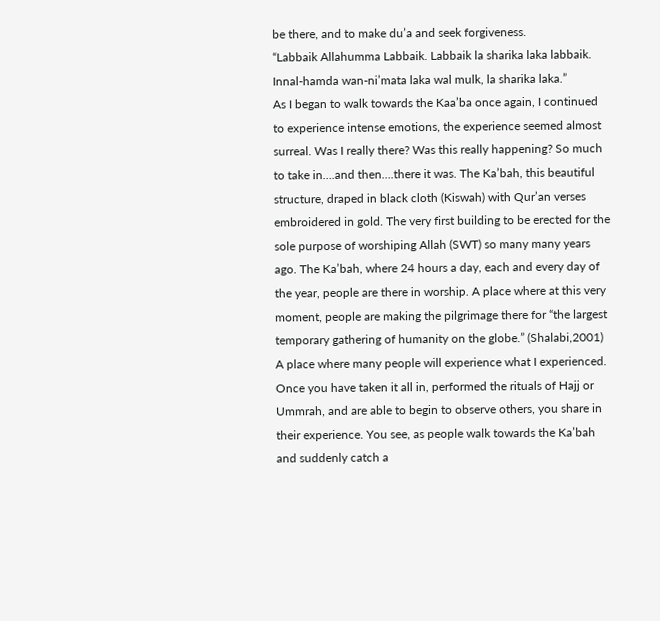be there, and to make du’a and seek forgiveness.
“Labbaik Allahumma Labbaik. Labbaik la sharika laka labbaik. Innal-hamda wan-ni’mata laka wal mulk, la sharika laka.”
As I began to walk towards the Kaa’ba once again, I continued to experience intense emotions, the experience seemed almost surreal. Was I really there? Was this really happening? So much to take in….and then….there it was. The Ka’bah, this beautiful structure, draped in black cloth (Kiswah) with Qur’an verses embroidered in gold. The very first building to be erected for the sole purpose of worshiping Allah (SWT) so many many years ago. The Ka’bah, where 24 hours a day, each and every day of the year, people are there in worship. A place where at this very moment, people are making the pilgrimage there for “the largest temporary gathering of humanity on the globe.” (Shalabi,2001)
A place where many people will experience what I experienced.
Once you have taken it all in, performed the rituals of Hajj or Ummrah, and are able to begin to observe others, you share in their experience. You see, as people walk towards the Ka’bah and suddenly catch a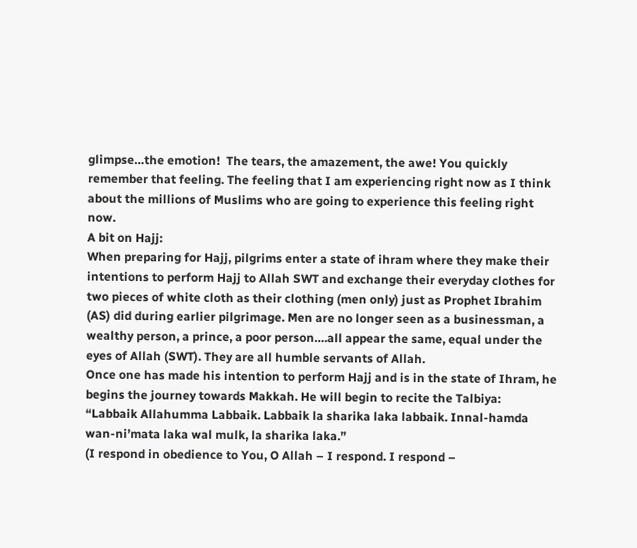glimpse…the emotion!  The tears, the amazement, the awe! You quickly remember that feeling. The feeling that I am experiencing right now as I think about the millions of Muslims who are going to experience this feeling right now.
A bit on Hajj:
When preparing for Hajj, pilgrims enter a state of ihram where they make their intentions to perform Hajj to Allah SWT and exchange their everyday clothes for two pieces of white cloth as their clothing (men only) just as Prophet Ibrahim (AS) did during earlier pilgrimage. Men are no longer seen as a businessman, a wealthy person, a prince, a poor person….all appear the same, equal under the eyes of Allah (SWT). They are all humble servants of Allah.
Once one has made his intention to perform Hajj and is in the state of Ihram, he begins the journey towards Makkah. He will begin to recite the Talbiya:
“Labbaik Allahumma Labbaik. Labbaik la sharika laka labbaik. Innal-hamda wan-ni’mata laka wal mulk, la sharika laka.”
(I respond in obedience to You, O Allah – I respond. I respond –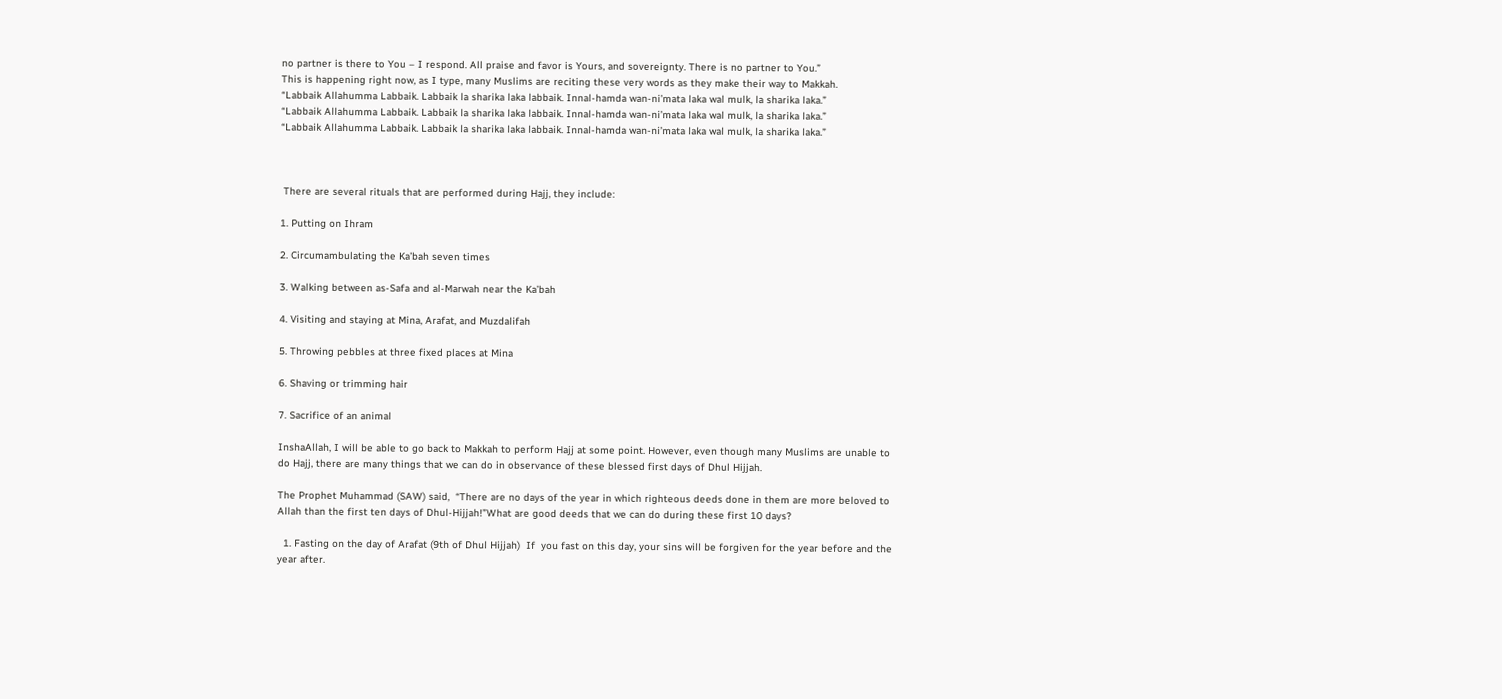no partner is there to You – I respond. All praise and favor is Yours, and sovereignty. There is no partner to You.”
This is happening right now, as I type, many Muslims are reciting these very words as they make their way to Makkah.
“Labbaik Allahumma Labbaik. Labbaik la sharika laka labbaik. Innal-hamda wan-ni’mata laka wal mulk, la sharika laka.”
“Labbaik Allahumma Labbaik. Labbaik la sharika laka labbaik. Innal-hamda wan-ni’mata laka wal mulk, la sharika laka.”
“Labbaik Allahumma Labbaik. Labbaik la sharika laka labbaik. Innal-hamda wan-ni’mata laka wal mulk, la sharika laka.”



 There are several rituals that are performed during Hajj, they include:

1. Putting on Ihram

2. Circumambulating the Ka’bah seven times

3. Walking between as-Safa and al-Marwah near the Ka’bah

4. Visiting and staying at Mina, Arafat, and Muzdalifah

5. Throwing pebbles at three fixed places at Mina

6. Shaving or trimming hair

7. Sacrifice of an animal

InshaAllah, I will be able to go back to Makkah to perform Hajj at some point. However, even though many Muslims are unable to do Hajj, there are many things that we can do in observance of these blessed first days of Dhul Hijjah.

The Prophet Muhammad (SAW) said,  “There are no days of the year in which righteous deeds done in them are more beloved to Allah than the first ten days of Dhul-Hijjah!”What are good deeds that we can do during these first 10 days?

  1. Fasting on the day of Arafat (9th of Dhul Hijjah)  If  you fast on this day, your sins will be forgiven for the year before and the year after.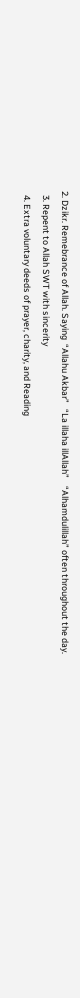2. Dzikr. Remebrance of Allah. Saying  “Allahu Akbar”   “La illaha illAllah”    “Alhamdulillah” often throughout the day.
  3. Repent to Allah SWT with sincerity
  4. Extra voluntary deeds of prayer, charity, and Reading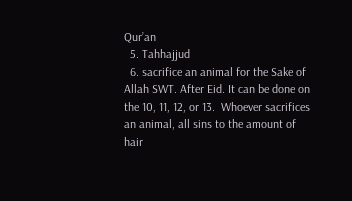Qur’an
  5. Tahhajjud
  6. sacrifice an animal for the Sake of Allah SWT. After Eid. It can be done on the 10, 11, 12, or 13.  Whoever sacrifices an animal, all sins to the amount of hair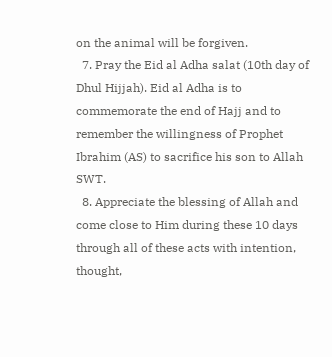on the animal will be forgiven.
  7. Pray the Eid al Adha salat (10th day of Dhul Hijjah). Eid al Adha is to commemorate the end of Hajj and to remember the willingness of Prophet Ibrahim (AS) to sacrifice his son to Allah SWT.
  8. Appreciate the blessing of Allah and come close to Him during these 10 days through all of these acts with intention, thought,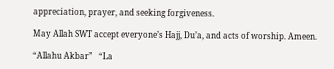appreciation, prayer, and seeking forgiveness.

May Allah SWT accept everyone’s Hajj, Du’a, and acts of worship. Ameen.

“Allahu Akbar”   “La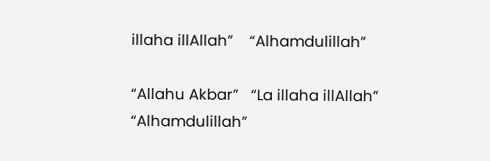illaha illAllah”    “Alhamdulillah”

“Allahu Akbar”   “La illaha illAllah”    “Alhamdulillah”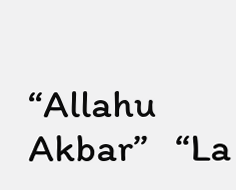“Allahu Akbar”   “La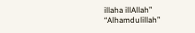illaha illAllah”    “Alhamdulillah”